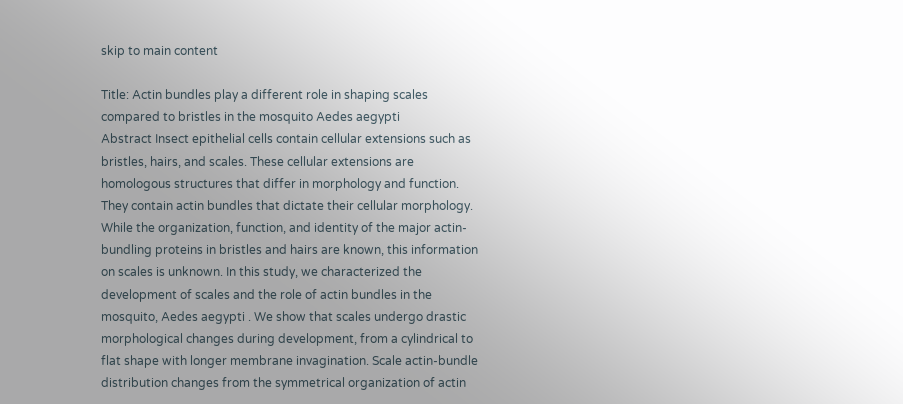skip to main content

Title: Actin bundles play a different role in shaping scales compared to bristles in the mosquito Aedes aegypti
Abstract Insect epithelial cells contain cellular extensions such as bristles, hairs, and scales. These cellular extensions are homologous structures that differ in morphology and function. They contain actin bundles that dictate their cellular morphology. While the organization, function, and identity of the major actin-bundling proteins in bristles and hairs are known, this information on scales is unknown. In this study, we characterized the development of scales and the role of actin bundles in the mosquito, Aedes aegypti . We show that scales undergo drastic morphological changes during development, from a cylindrical to flat shape with longer membrane invagination. Scale actin-bundle distribution changes from the symmetrical organization of actin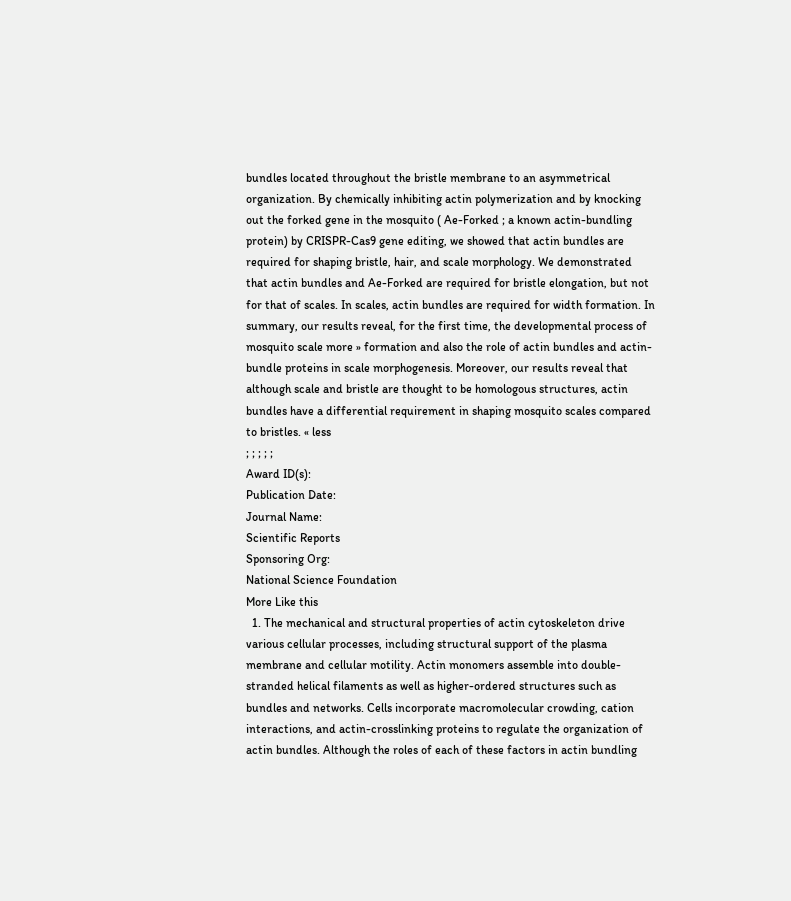bundles located throughout the bristle membrane to an asymmetrical organization. By chemically inhibiting actin polymerization and by knocking out the forked gene in the mosquito ( Ae-Forked ; a known actin-bundling protein) by CRISPR-Cas9 gene editing, we showed that actin bundles are required for shaping bristle, hair, and scale morphology. We demonstrated that actin bundles and Ae-Forked are required for bristle elongation, but not for that of scales. In scales, actin bundles are required for width formation. In summary, our results reveal, for the first time, the developmental process of mosquito scale more » formation and also the role of actin bundles and actin-bundle proteins in scale morphogenesis. Moreover, our results reveal that although scale and bristle are thought to be homologous structures, actin bundles have a differential requirement in shaping mosquito scales compared to bristles. « less
; ; ; ; ;
Award ID(s):
Publication Date:
Journal Name:
Scientific Reports
Sponsoring Org:
National Science Foundation
More Like this
  1. The mechanical and structural properties of actin cytoskeleton drive various cellular processes, including structural support of the plasma membrane and cellular motility. Actin monomers assemble into double-stranded helical filaments as well as higher-ordered structures such as bundles and networks. Cells incorporate macromolecular crowding, cation interactions, and actin-crosslinking proteins to regulate the organization of actin bundles. Although the roles of each of these factors in actin bundling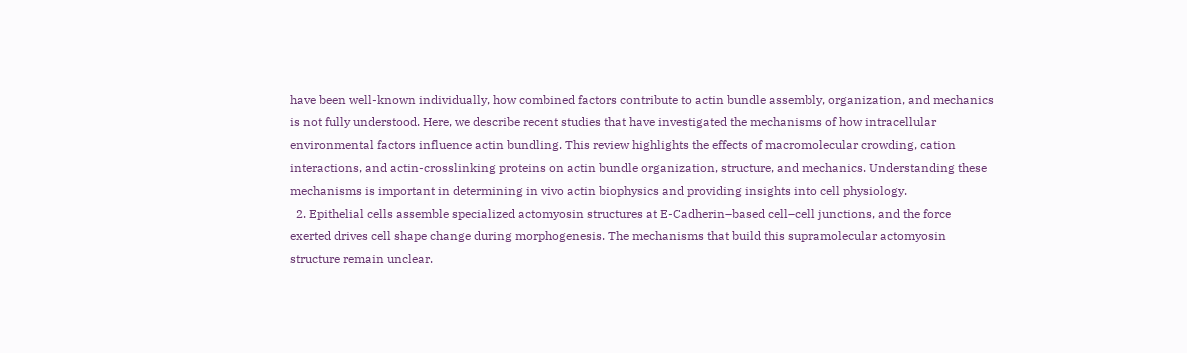have been well-known individually, how combined factors contribute to actin bundle assembly, organization, and mechanics is not fully understood. Here, we describe recent studies that have investigated the mechanisms of how intracellular environmental factors influence actin bundling. This review highlights the effects of macromolecular crowding, cation interactions, and actin-crosslinking proteins on actin bundle organization, structure, and mechanics. Understanding these mechanisms is important in determining in vivo actin biophysics and providing insights into cell physiology.
  2. Epithelial cells assemble specialized actomyosin structures at E-Cadherin–based cell–cell junctions, and the force exerted drives cell shape change during morphogenesis. The mechanisms that build this supramolecular actomyosin structure remain unclear.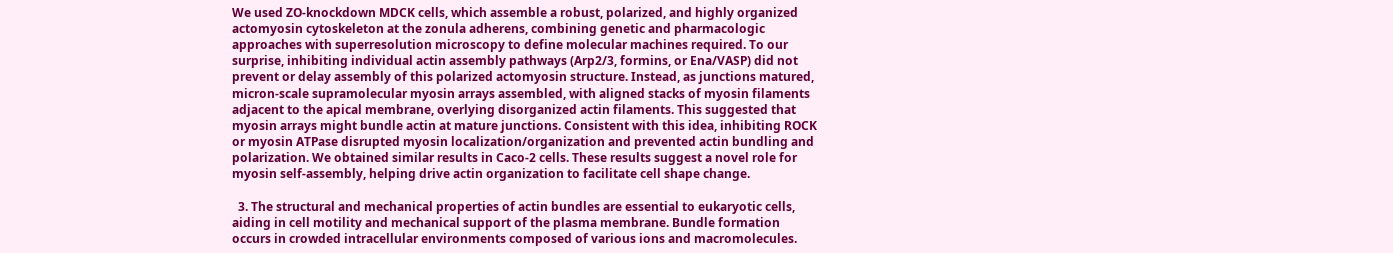We used ZO-knockdown MDCK cells, which assemble a robust, polarized, and highly organized actomyosin cytoskeleton at the zonula adherens, combining genetic and pharmacologic approaches with superresolution microscopy to define molecular machines required. To our surprise, inhibiting individual actin assembly pathways (Arp2/3, formins, or Ena/VASP) did not prevent or delay assembly of this polarized actomyosin structure. Instead, as junctions matured, micron-scale supramolecular myosin arrays assembled, with aligned stacks of myosin filaments adjacent to the apical membrane, overlying disorganized actin filaments. This suggested that myosin arrays might bundle actin at mature junctions. Consistent with this idea, inhibiting ROCK or myosin ATPase disrupted myosin localization/organization and prevented actin bundling and polarization. We obtained similar results in Caco-2 cells. These results suggest a novel role for myosin self-assembly, helping drive actin organization to facilitate cell shape change.

  3. The structural and mechanical properties of actin bundles are essential to eukaryotic cells, aiding in cell motility and mechanical support of the plasma membrane. Bundle formation occurs in crowded intracellular environments composed of various ions and macromolecules.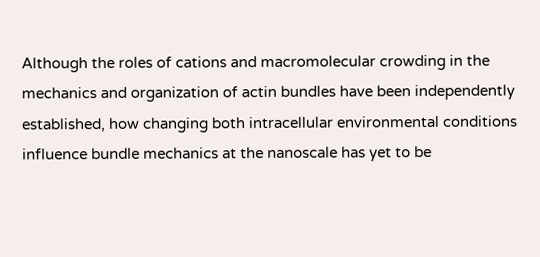Although the roles of cations and macromolecular crowding in the mechanics and organization of actin bundles have been independently established, how changing both intracellular environmental conditions influence bundle mechanics at the nanoscale has yet to be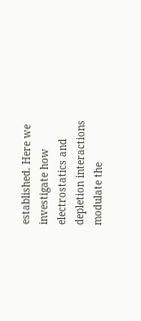established. Here we investigate how electrostatics and depletion interactions modulate the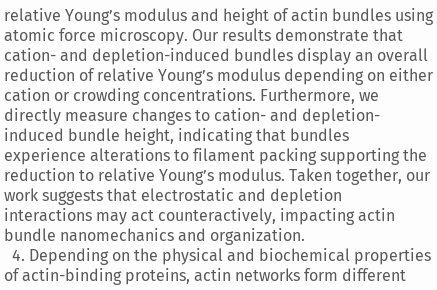relative Young’s modulus and height of actin bundles using atomic force microscopy. Our results demonstrate that cation- and depletion-induced bundles display an overall reduction of relative Young’s modulus depending on either cation or crowding concentrations. Furthermore, we directly measure changes to cation- and depletion-induced bundle height, indicating that bundles experience alterations to filament packing supporting the reduction to relative Young’s modulus. Taken together, our work suggests that electrostatic and depletion interactions may act counteractively, impacting actin bundle nanomechanics and organization.
  4. Depending on the physical and biochemical properties of actin-binding proteins, actin networks form different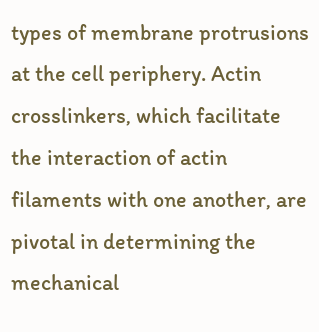types of membrane protrusions at the cell periphery. Actin crosslinkers, which facilitate the interaction of actin filaments with one another, are pivotal in determining the mechanical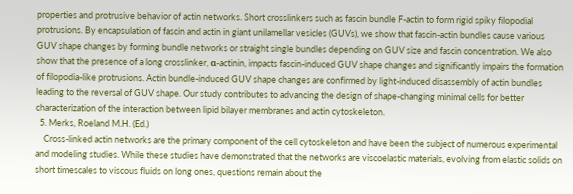properties and protrusive behavior of actin networks. Short crosslinkers such as fascin bundle F-actin to form rigid spiky filopodial protrusions. By encapsulation of fascin and actin in giant unilamellar vesicles (GUVs), we show that fascin-actin bundles cause various GUV shape changes by forming bundle networks or straight single bundles depending on GUV size and fascin concentration. We also show that the presence of a long crosslinker, α-actinin, impacts fascin-induced GUV shape changes and significantly impairs the formation of filopodia-like protrusions. Actin bundle-induced GUV shape changes are confirmed by light-induced disassembly of actin bundles leading to the reversal of GUV shape. Our study contributes to advancing the design of shape-changing minimal cells for better characterization of the interaction between lipid bilayer membranes and actin cytoskeleton.
  5. Merks, Roeland M.H. (Ed.)
    Cross-linked actin networks are the primary component of the cell cytoskeleton and have been the subject of numerous experimental and modeling studies. While these studies have demonstrated that the networks are viscoelastic materials, evolving from elastic solids on short timescales to viscous fluids on long ones, questions remain about the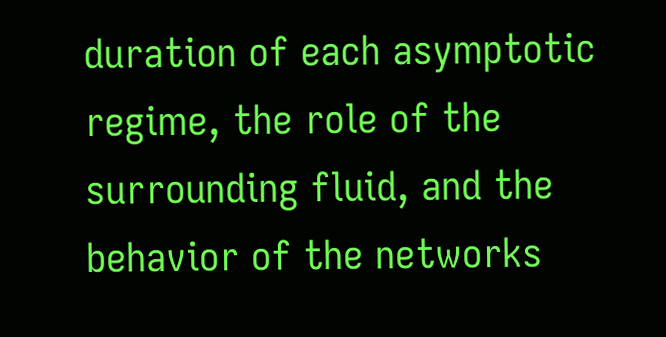duration of each asymptotic regime, the role of the surrounding fluid, and the behavior of the networks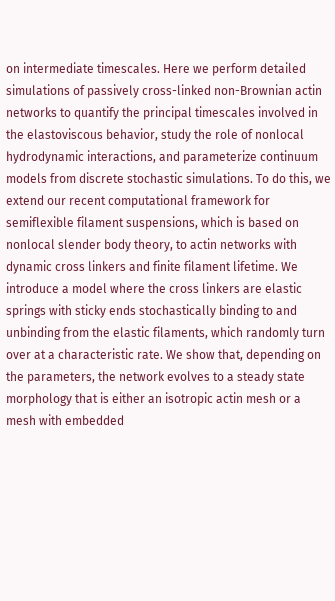on intermediate timescales. Here we perform detailed simulations of passively cross-linked non-Brownian actin networks to quantify the principal timescales involved in the elastoviscous behavior, study the role of nonlocal hydrodynamic interactions, and parameterize continuum models from discrete stochastic simulations. To do this, we extend our recent computational framework for semiflexible filament suspensions, which is based on nonlocal slender body theory, to actin networks with dynamic cross linkers and finite filament lifetime. We introduce a model where the cross linkers are elastic springs with sticky ends stochastically binding to and unbinding from the elastic filaments, which randomly turn over at a characteristic rate. We show that, depending on the parameters, the network evolves to a steady state morphology that is either an isotropic actin mesh or a mesh with embedded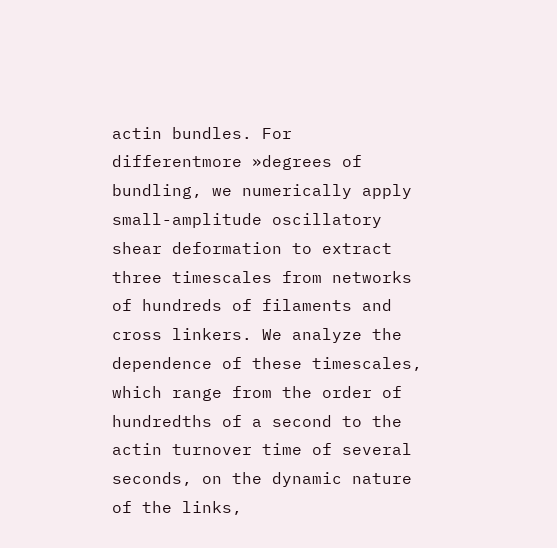actin bundles. For differentmore »degrees of bundling, we numerically apply small-amplitude oscillatory shear deformation to extract three timescales from networks of hundreds of filaments and cross linkers. We analyze the dependence of these timescales, which range from the order of hundredths of a second to the actin turnover time of several seconds, on the dynamic nature of the links,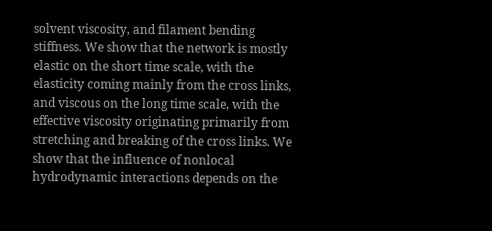solvent viscosity, and filament bending stiffness. We show that the network is mostly elastic on the short time scale, with the elasticity coming mainly from the cross links, and viscous on the long time scale, with the effective viscosity originating primarily from stretching and breaking of the cross links. We show that the influence of nonlocal hydrodynamic interactions depends on the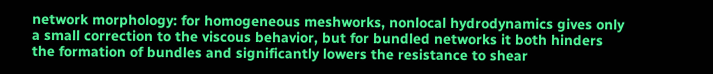network morphology: for homogeneous meshworks, nonlocal hydrodynamics gives only a small correction to the viscous behavior, but for bundled networks it both hinders the formation of bundles and significantly lowers the resistance to shear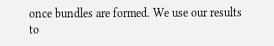once bundles are formed. We use our results to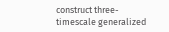construct three-timescale generalized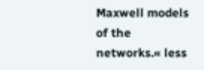Maxwell models of the networks.« less